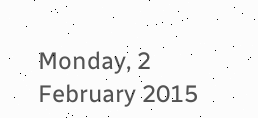Monday, 2 February 2015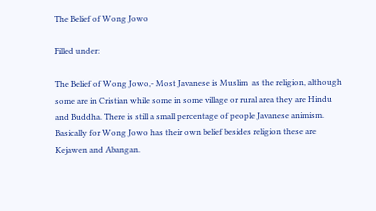The Belief of Wong Jowo

Filled under:

The Belief of Wong Jowo,- Most Javanese is Muslim  as the religion, although some are in Cristian while some in some village or rural area they are Hindu and Buddha. There is still a small percentage of people Javanese animism. Basically for Wong Jowo has their own belief besides religion these are Kejawen and Abangan.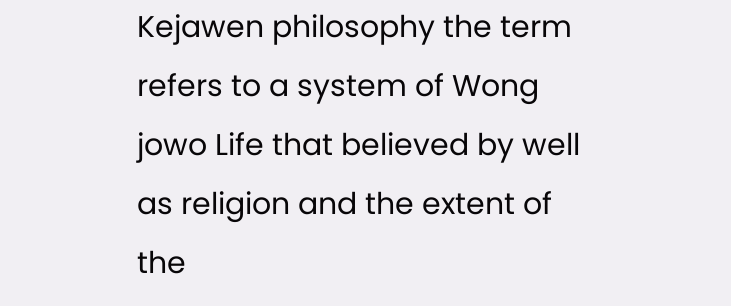Kejawen philosophy the term refers to a system of Wong jowo Life that believed by well as religion and the extent of the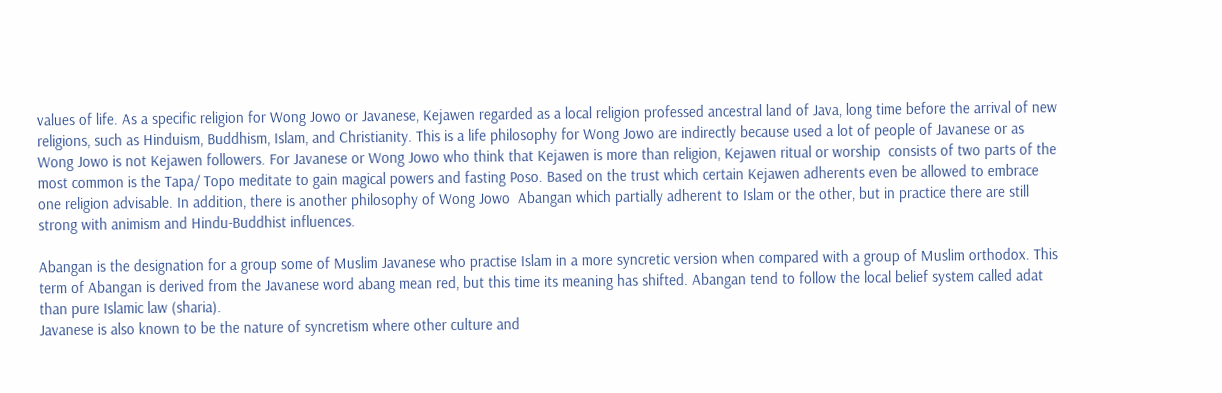values of life. As a specific religion for Wong Jowo or Javanese, Kejawen regarded as a local religion professed ancestral land of Java, long time before the arrival of new religions, such as Hinduism, Buddhism, Islam, and Christianity. This is a life philosophy for Wong Jowo are indirectly because used a lot of people of Javanese or as Wong Jowo is not Kejawen followers. For Javanese or Wong Jowo who think that Kejawen is more than religion, Kejawen ritual or worship  consists of two parts of the most common is the Tapa/ Topo meditate to gain magical powers and fasting Poso. Based on the trust which certain Kejawen adherents even be allowed to embrace one religion advisable. In addition, there is another philosophy of Wong Jowo  Abangan which partially adherent to Islam or the other, but in practice there are still strong with animism and Hindu-Buddhist influences.

Abangan is the designation for a group some of Muslim Javanese who practise Islam in a more syncretic version when compared with a group of Muslim orthodox. This term of Abangan is derived from the Javanese word abang mean red, but this time its meaning has shifted. Abangan tend to follow the local belief system called adat than pure Islamic law (sharia).
Javanese is also known to be the nature of syncretism where other culture and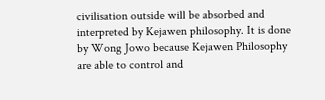civilisation outside will be absorbed and interpreted by Kejawen philosophy. It is done by Wong Jowo because Kejawen Philosophy are able to control and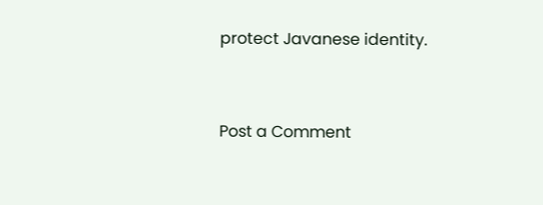protect Javanese identity.


Post a Comment